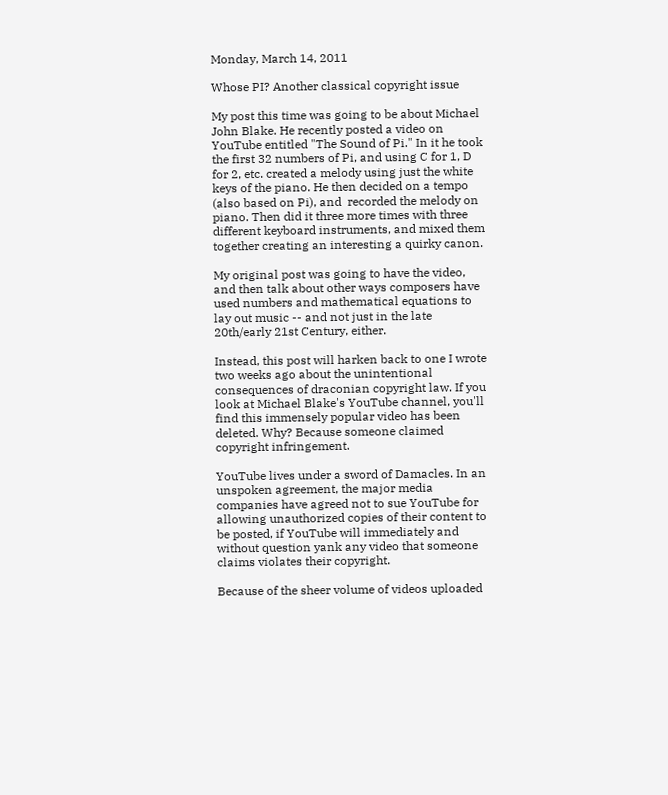Monday, March 14, 2011

Whose PI? Another classical copyright issue

My post this time was going to be about Michael John Blake. He recently posted a video on YouTube entitled "The Sound of Pi." In it he took the first 32 numbers of Pi, and using C for 1, D for 2, etc. created a melody using just the white keys of the piano. He then decided on a tempo (also based on Pi), and  recorded the melody on piano. Then did it three more times with three different keyboard instruments, and mixed them together creating an interesting a quirky canon.

My original post was going to have the video, and then talk about other ways composers have used numbers and mathematical equations to lay out music -- and not just in the late 20th/early 21st Century, either.

Instead, this post will harken back to one I wrote two weeks ago about the unintentional consequences of draconian copyright law. If you look at Michael Blake's YouTube channel, you'll find this immensely popular video has been deleted. Why? Because someone claimed copyright infringement.

YouTube lives under a sword of Damacles. In an unspoken agreement, the major media companies have agreed not to sue YouTube for allowing unauthorized copies of their content to be posted, if YouTube will immediately and without question yank any video that someone claims violates their copyright.

Because of the sheer volume of videos uploaded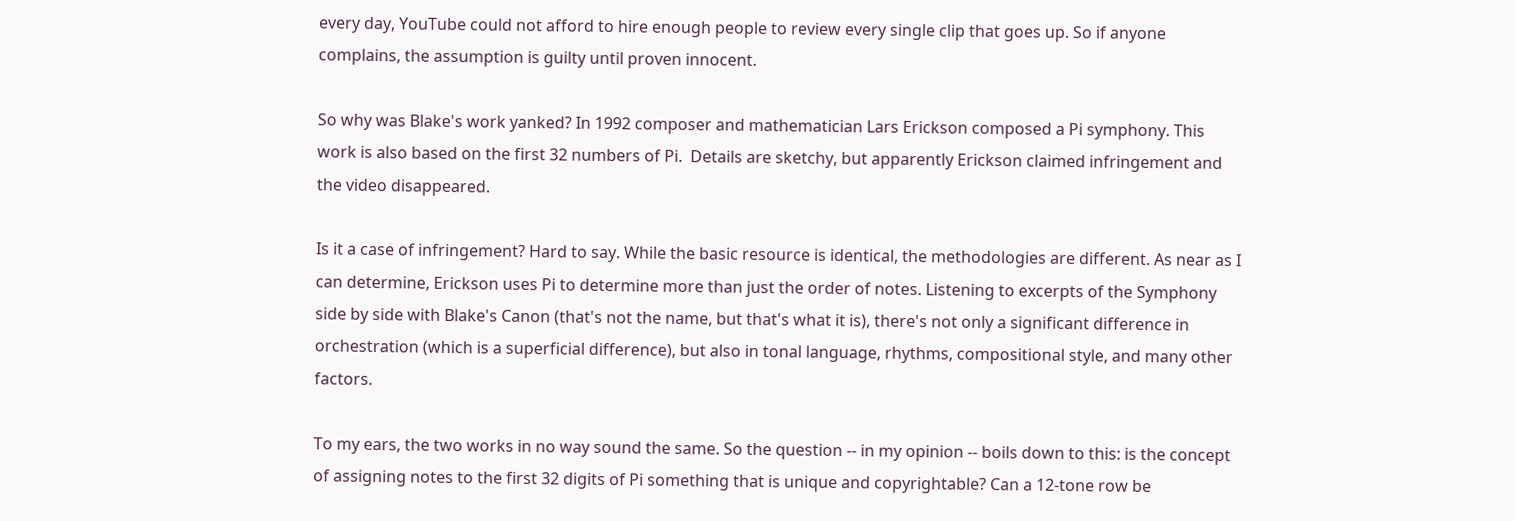every day, YouTube could not afford to hire enough people to review every single clip that goes up. So if anyone complains, the assumption is guilty until proven innocent.

So why was Blake's work yanked? In 1992 composer and mathematician Lars Erickson composed a Pi symphony. This work is also based on the first 32 numbers of Pi.  Details are sketchy, but apparently Erickson claimed infringement and the video disappeared.

Is it a case of infringement? Hard to say. While the basic resource is identical, the methodologies are different. As near as I can determine, Erickson uses Pi to determine more than just the order of notes. Listening to excerpts of the Symphony side by side with Blake's Canon (that's not the name, but that's what it is), there's not only a significant difference in orchestration (which is a superficial difference), but also in tonal language, rhythms, compositional style, and many other factors.

To my ears, the two works in no way sound the same. So the question -- in my opinion -- boils down to this: is the concept of assigning notes to the first 32 digits of Pi something that is unique and copyrightable? Can a 12-tone row be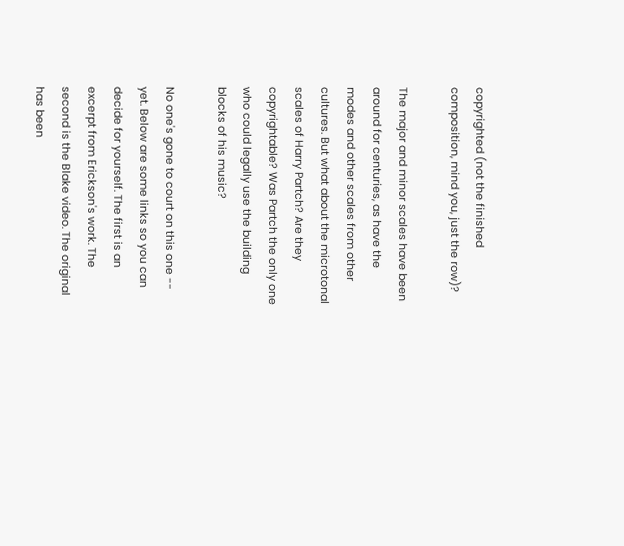copyrighted (not the finished composition, mind you, just the row)?

The major and minor scales have been around for centuries, as have the modes and other scales from other cultures. But what about the microtonal scales of Harry Partch? Are they copyrightable? Was Partch the only one who could legally use the building blocks of his music?

No one's gone to court on this one -- yet. Below are some links so you can decide for yourself. The first is an excerpt from Erickson's work. The second is the Blake video. The original has been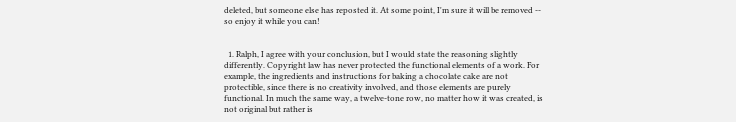deleted, but someone else has reposted it. At some point, I'm sure it will be removed -- so enjoy it while you can!


  1. Ralph, I agree with your conclusion, but I would state the reasoning slightly differently. Copyright law has never protected the functional elements of a work. For example, the ingredients and instructions for baking a chocolate cake are not protectible, since there is no creativity involved, and those elements are purely functional. In much the same way, a twelve-tone row, no matter how it was created, is not original but rather is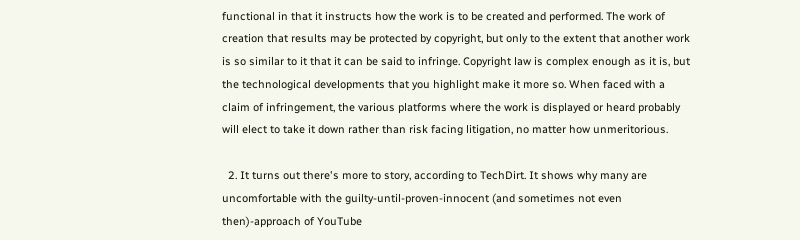functional in that it instructs how the work is to be created and performed. The work of creation that results may be protected by copyright, but only to the extent that another work is so similar to it that it can be said to infringe. Copyright law is complex enough as it is, but the technological developments that you highlight make it more so. When faced with a claim of infringement, the various platforms where the work is displayed or heard probably will elect to take it down rather than risk facing litigation, no matter how unmeritorious.

  2. It turns out there's more to story, according to TechDirt. It shows why many are uncomfortable with the guilty-until-proven-innocent (and sometimes not even then)-approach of YouTube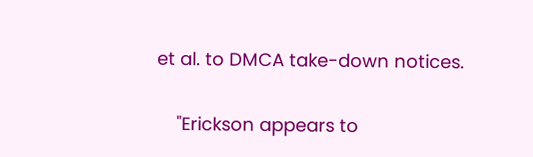et al. to DMCA take-down notices.

    "Erickson appears to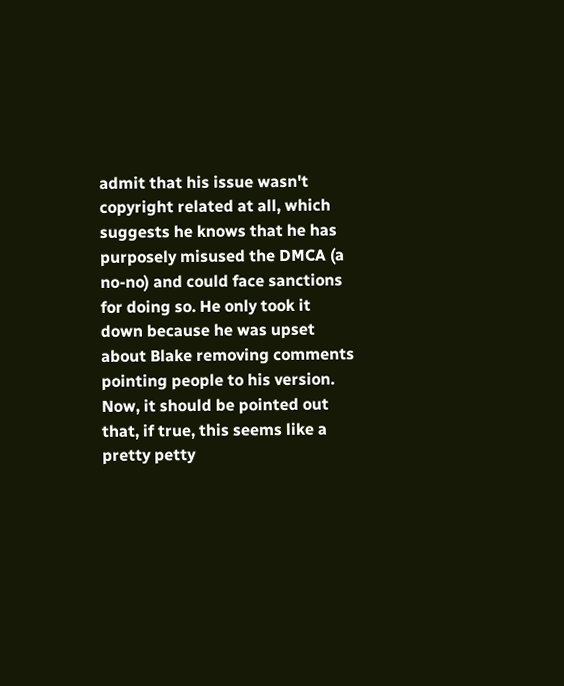admit that his issue wasn't copyright related at all, which suggests he knows that he has purposely misused the DMCA (a no-no) and could face sanctions for doing so. He only took it down because he was upset about Blake removing comments pointing people to his version. Now, it should be pointed out that, if true, this seems like a pretty petty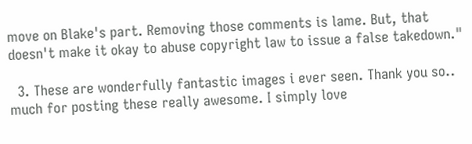move on Blake's part. Removing those comments is lame. But, that doesn't make it okay to abuse copyright law to issue a false takedown."

  3. These are wonderfully fantastic images i ever seen. Thank you so.. much for posting these really awesome. I simply love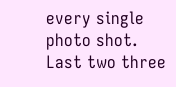every single photo shot. Last two three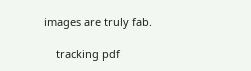images are truly fab.

    tracking pdf